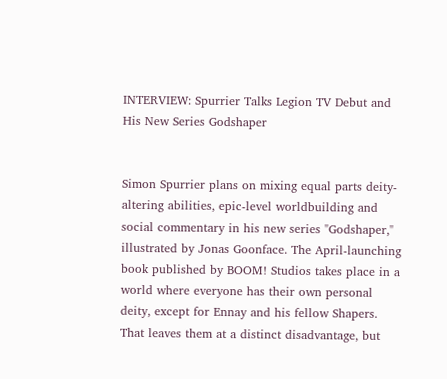INTERVIEW: Spurrier Talks Legion TV Debut and His New Series Godshaper


Simon Spurrier plans on mixing equal parts deity-altering abilities, epic-level worldbuilding and social commentary in his new series "Godshaper," illustrated by Jonas Goonface. The April-launching book published by BOOM! Studios takes place in a world where everyone has their own personal deity, except for Ennay and his fellow Shapers. That leaves them at a distinct disadvantage, but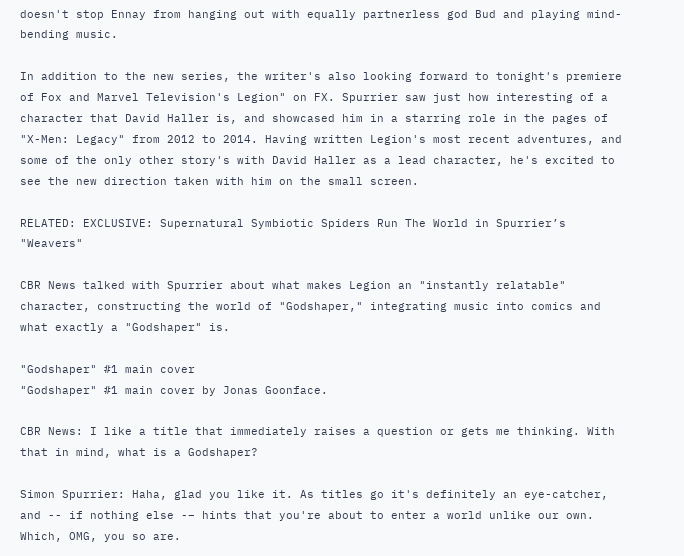doesn't stop Ennay from hanging out with equally partnerless god Bud and playing mind-bending music.

In addition to the new series, the writer's also looking forward to tonight's premiere of Fox and Marvel Television's Legion" on FX. Spurrier saw just how interesting of a character that David Haller is, and showcased him in a starring role in the pages of "X-Men: Legacy" from 2012 to 2014. Having written Legion's most recent adventures, and some of the only other story's with David Haller as a lead character, he's excited to see the new direction taken with him on the small screen.

RELATED: EXCLUSIVE: Supernatural Symbiotic Spiders Run The World in Spurrier’s "Weavers"

CBR News talked with Spurrier about what makes Legion an "instantly relatable" character, constructing the world of "Godshaper," integrating music into comics and what exactly a "Godshaper" is.

"Godshaper" #1 main cover
"Godshaper" #1 main cover by Jonas Goonface.

CBR News: I like a title that immediately raises a question or gets me thinking. With that in mind, what is a Godshaper?

Simon Spurrier: Haha, glad you like it. As titles go it's definitely an eye-catcher, and -- if nothing else -– hints that you're about to enter a world unlike our own. Which, OMG, you so are.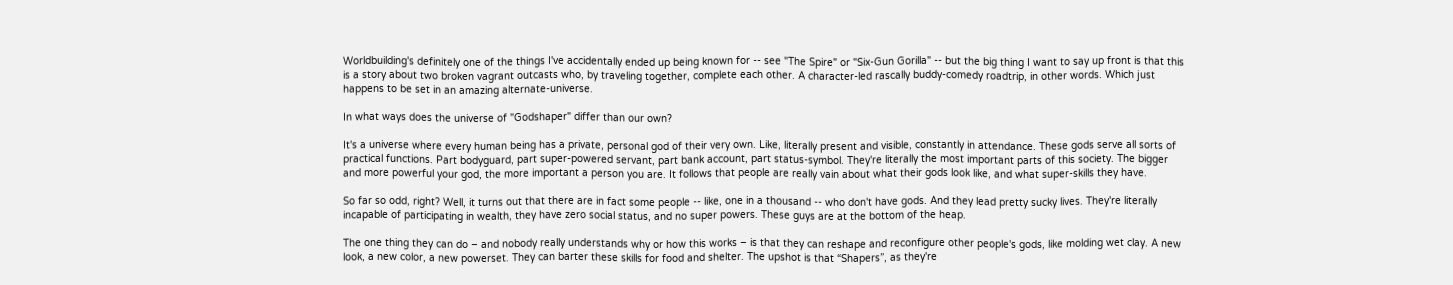Worldbuilding's definitely one of the things I've accidentally ended up being known for -- see "The Spire" or "Six-Gun Gorilla" -- but the big thing I want to say up front is that this is a story about two broken vagrant outcasts who, by traveling together, complete each other. A character-led rascally buddy-comedy roadtrip, in other words. Which just happens to be set in an amazing alternate-universe.

In what ways does the universe of "Godshaper" differ than our own?

It's a universe where every human being has a private, personal god of their very own. Like, literally present and visible, constantly in attendance. These gods serve all sorts of practical functions. Part bodyguard, part super-powered servant, part bank account, part status-symbol. They're literally the most important parts of this society. The bigger and more powerful your god, the more important a person you are. It follows that people are really vain about what their gods look like, and what super-skills they have.

So far so odd, right? Well, it turns out that there are in fact some people -- like, one in a thousand -- who don't have gods. And they lead pretty sucky lives. They're literally incapable of participating in wealth, they have zero social status, and no super powers. These guys are at the bottom of the heap.

The one thing they can do – and nobody really understands why or how this works – is that they can reshape and reconfigure other people's gods, like molding wet clay. A new look, a new color, a new powerset. They can barter these skills for food and shelter. The upshot is that “Shapers”, as they're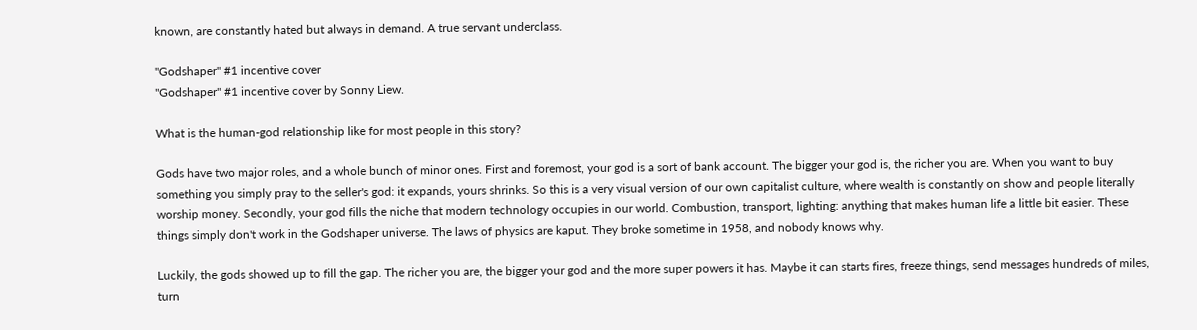known, are constantly hated but always in demand. A true servant underclass.

"Godshaper" #1 incentive cover
"Godshaper" #1 incentive cover by Sonny Liew.

What is the human-god relationship like for most people in this story?

Gods have two major roles, and a whole bunch of minor ones. First and foremost, your god is a sort of bank account. The bigger your god is, the richer you are. When you want to buy something you simply pray to the seller's god: it expands, yours shrinks. So this is a very visual version of our own capitalist culture, where wealth is constantly on show and people literally worship money. Secondly, your god fills the niche that modern technology occupies in our world. Combustion, transport, lighting: anything that makes human life a little bit easier. These things simply don't work in the Godshaper universe. The laws of physics are kaput. They broke sometime in 1958, and nobody knows why.

Luckily, the gods showed up to fill the gap. The richer you are, the bigger your god and the more super powers it has. Maybe it can starts fires, freeze things, send messages hundreds of miles, turn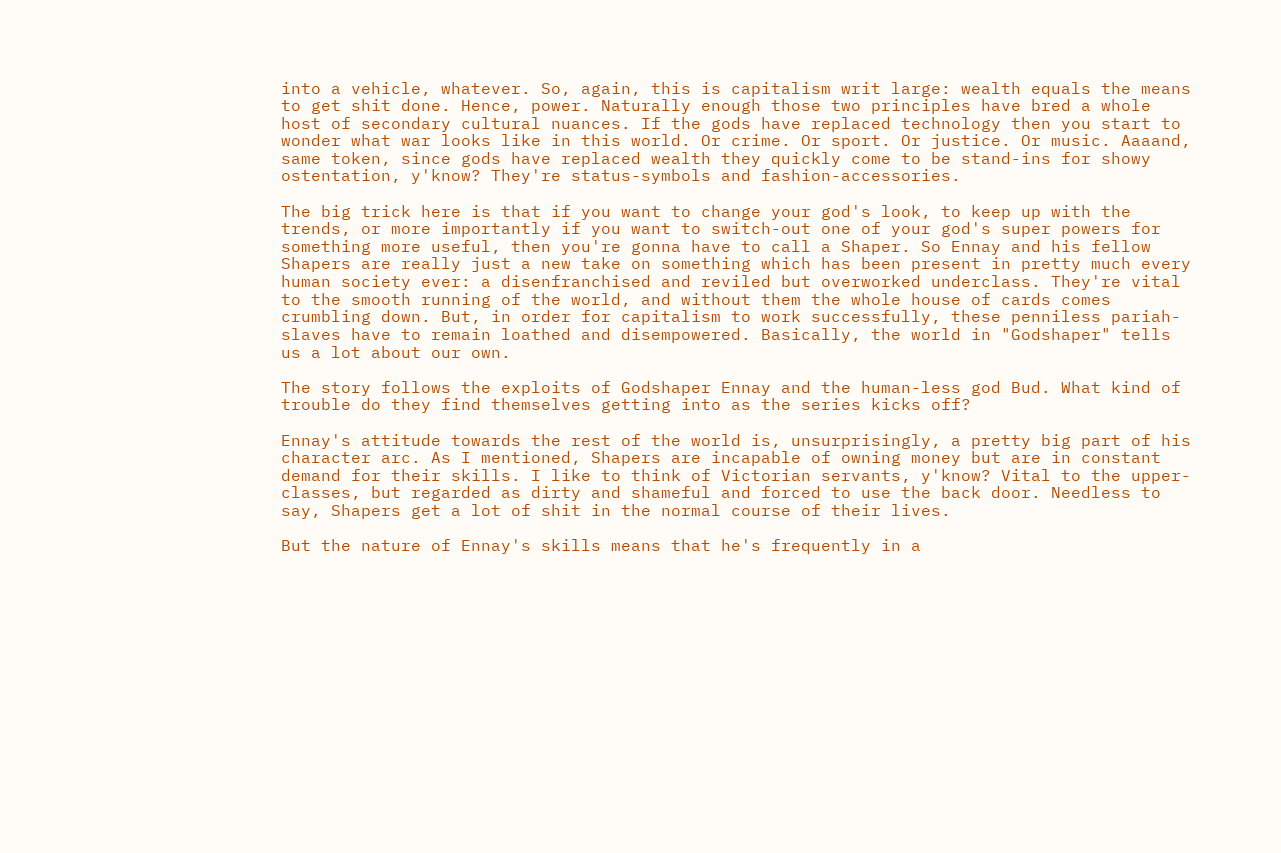into a vehicle, whatever. So, again, this is capitalism writ large: wealth equals the means to get shit done. Hence, power. Naturally enough those two principles have bred a whole host of secondary cultural nuances. If the gods have replaced technology then you start to wonder what war looks like in this world. Or crime. Or sport. Or justice. Or music. Aaaand, same token, since gods have replaced wealth they quickly come to be stand-ins for showy ostentation, y'know? They're status-symbols and fashion-accessories.

The big trick here is that if you want to change your god's look, to keep up with the trends, or more importantly if you want to switch-out one of your god's super powers for something more useful, then you're gonna have to call a Shaper. So Ennay and his fellow Shapers are really just a new take on something which has been present in pretty much every human society ever: a disenfranchised and reviled but overworked underclass. They're vital to the smooth running of the world, and without them the whole house of cards comes crumbling down. But, in order for capitalism to work successfully, these penniless pariah-slaves have to remain loathed and disempowered. Basically, the world in "Godshaper" tells us a lot about our own.

The story follows the exploits of Godshaper Ennay and the human-less god Bud. What kind of trouble do they find themselves getting into as the series kicks off?

Ennay's attitude towards the rest of the world is, unsurprisingly, a pretty big part of his character arc. As I mentioned, Shapers are incapable of owning money but are in constant demand for their skills. I like to think of Victorian servants, y'know? Vital to the upper-classes, but regarded as dirty and shameful and forced to use the back door. Needless to say, Shapers get a lot of shit in the normal course of their lives.

But the nature of Ennay's skills means that he's frequently in a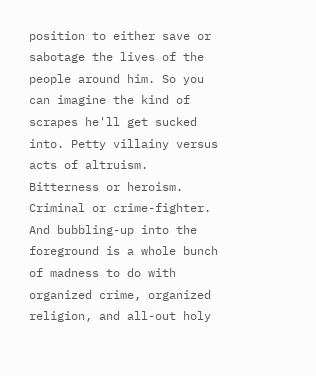position to either save or sabotage the lives of the people around him. So you can imagine the kind of scrapes he'll get sucked into. Petty villainy versus acts of altruism. Bitterness or heroism. Criminal or crime-fighter. And bubbling-up into the foreground is a whole bunch of madness to do with organized crime, organized religion, and all-out holy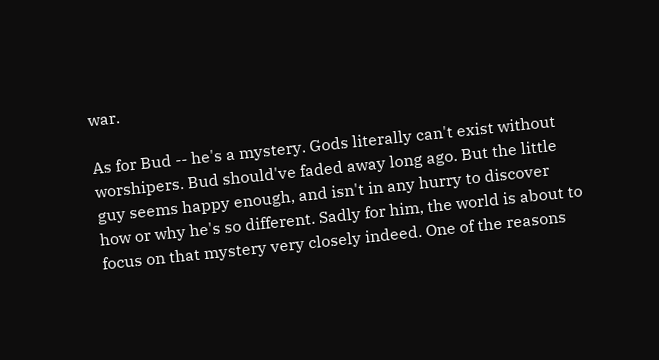war.

As for Bud -- he's a mystery. Gods literally can't exist without worshipers. Bud should've faded away long ago. But the little guy seems happy enough, and isn't in any hurry to discover how or why he's so different. Sadly for him, the world is about to focus on that mystery very closely indeed. One of the reasons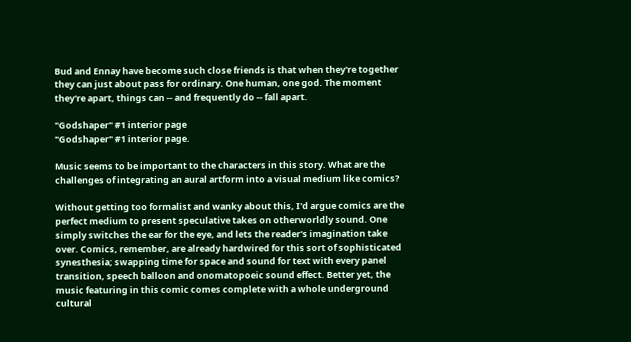Bud and Ennay have become such close friends is that when they're together they can just about pass for ordinary. One human, one god. The moment they're apart, things can -- and frequently do -- fall apart.

"Godshaper" #1 interior page
"Godshaper" #1 interior page.

Music seems to be important to the characters in this story. What are the challenges of integrating an aural artform into a visual medium like comics?

Without getting too formalist and wanky about this, I'd argue comics are the perfect medium to present speculative takes on otherworldly sound. One simply switches the ear for the eye, and lets the reader's imagination take over. Comics, remember, are already hardwired for this sort of sophisticated synesthesia; swapping time for space and sound for text with every panel transition, speech balloon and onomatopoeic sound effect. Better yet, the music featuring in this comic comes complete with a whole underground cultural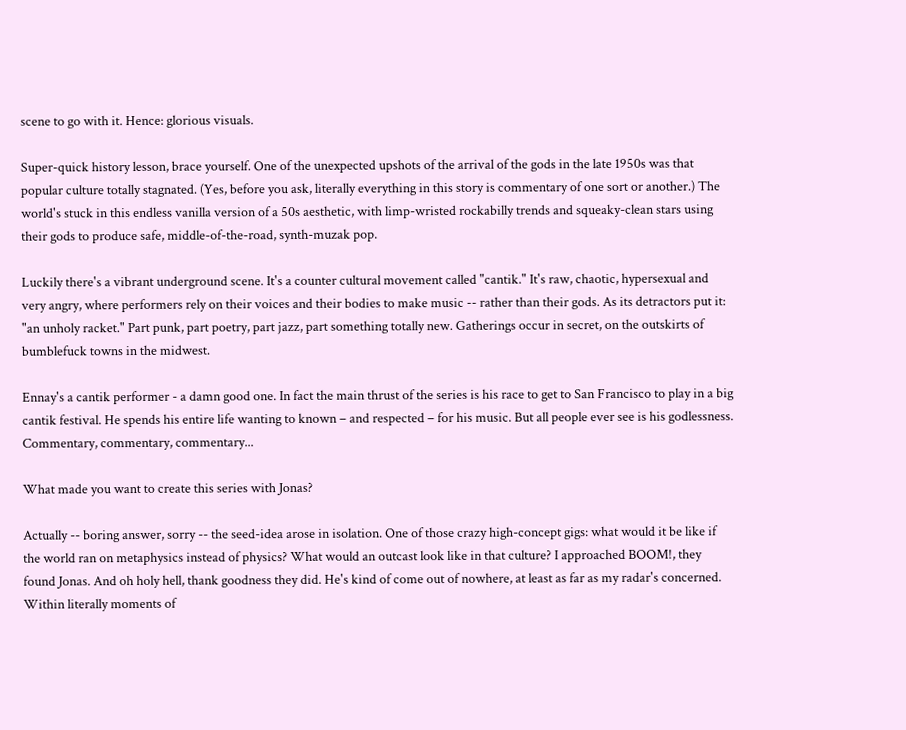scene to go with it. Hence: glorious visuals.

Super-quick history lesson, brace yourself. One of the unexpected upshots of the arrival of the gods in the late 1950s was that popular culture totally stagnated. (Yes, before you ask, literally everything in this story is commentary of one sort or another.) The world's stuck in this endless vanilla version of a 50s aesthetic, with limp-wristed rockabilly trends and squeaky-clean stars using their gods to produce safe, middle-of-the-road, synth-muzak pop.

Luckily there's a vibrant underground scene. It's a counter cultural movement called "cantik." It's raw, chaotic, hypersexual and very angry, where performers rely on their voices and their bodies to make music -- rather than their gods. As its detractors put it: "an unholy racket." Part punk, part poetry, part jazz, part something totally new. Gatherings occur in secret, on the outskirts of bumblefuck towns in the midwest.

Ennay's a cantik performer - a damn good one. In fact the main thrust of the series is his race to get to San Francisco to play in a big cantik festival. He spends his entire life wanting to known – and respected – for his music. But all people ever see is his godlessness. Commentary, commentary, commentary...

What made you want to create this series with Jonas?

Actually -- boring answer, sorry -- the seed-idea arose in isolation. One of those crazy high-concept gigs: what would it be like if the world ran on metaphysics instead of physics? What would an outcast look like in that culture? I approached BOOM!, they found Jonas. And oh holy hell, thank goodness they did. He's kind of come out of nowhere, at least as far as my radar's concerned. Within literally moments of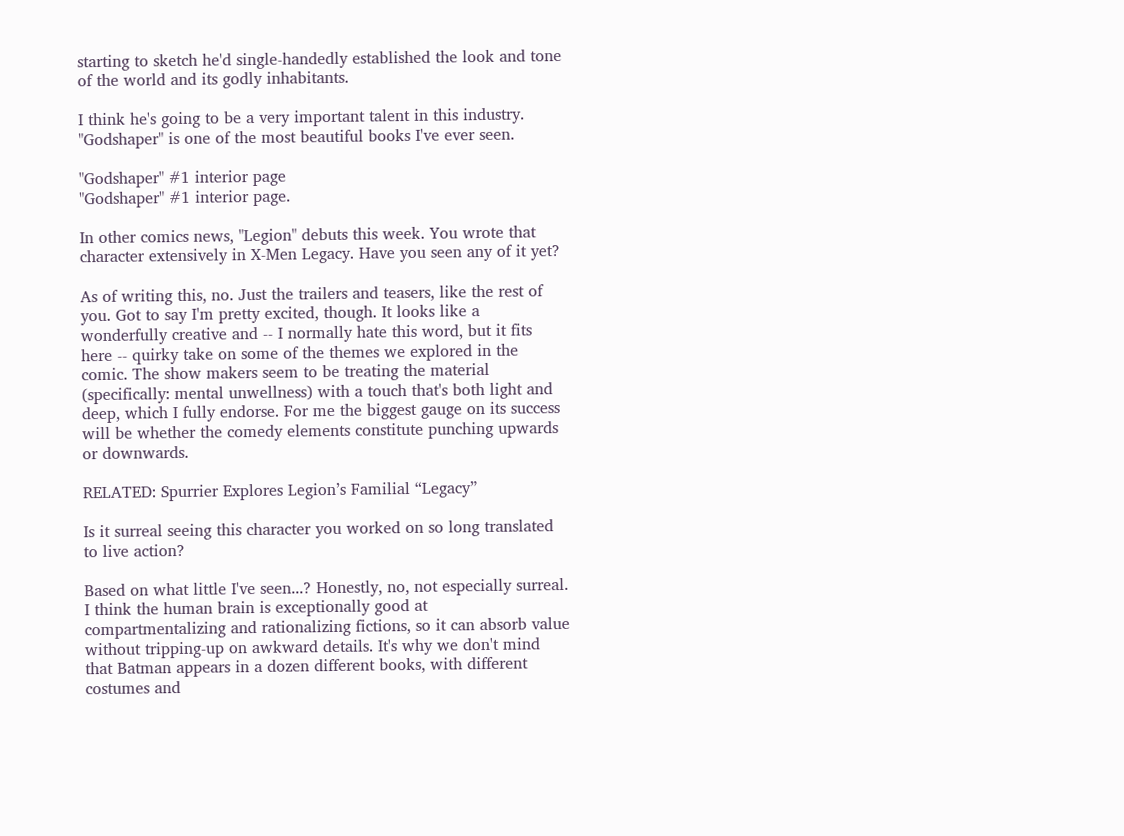starting to sketch he'd single-handedly established the look and tone of the world and its godly inhabitants.

I think he's going to be a very important talent in this industry. "Godshaper" is one of the most beautiful books I've ever seen.

"Godshaper" #1 interior page
"Godshaper" #1 interior page.

In other comics news, "Legion" debuts this week. You wrote that character extensively in X-Men Legacy. Have you seen any of it yet?

As of writing this, no. Just the trailers and teasers, like the rest of you. Got to say I'm pretty excited, though. It looks like a wonderfully creative and -- I normally hate this word, but it fits here -- quirky take on some of the themes we explored in the comic. The show makers seem to be treating the material (specifically: mental unwellness) with a touch that's both light and deep, which I fully endorse. For me the biggest gauge on its success will be whether the comedy elements constitute punching upwards or downwards.

RELATED: Spurrier Explores Legion’s Familial “Legacy”

Is it surreal seeing this character you worked on so long translated to live action?

Based on what little I've seen...? Honestly, no, not especially surreal. I think the human brain is exceptionally good at compartmentalizing and rationalizing fictions, so it can absorb value without tripping-up on awkward details. It's why we don't mind that Batman appears in a dozen different books, with different costumes and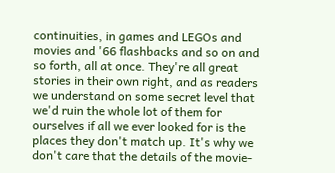continuities, in games and LEGOs and movies and '66 flashbacks and so on and so forth, all at once. They're all great stories in their own right, and as readers we understand on some secret level that we'd ruin the whole lot of them for ourselves if all we ever looked for is the places they don't match up. It's why we don't care that the details of the movie-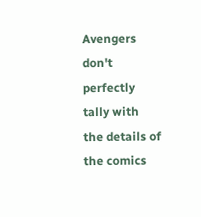Avengers don't perfectly tally with the details of the comics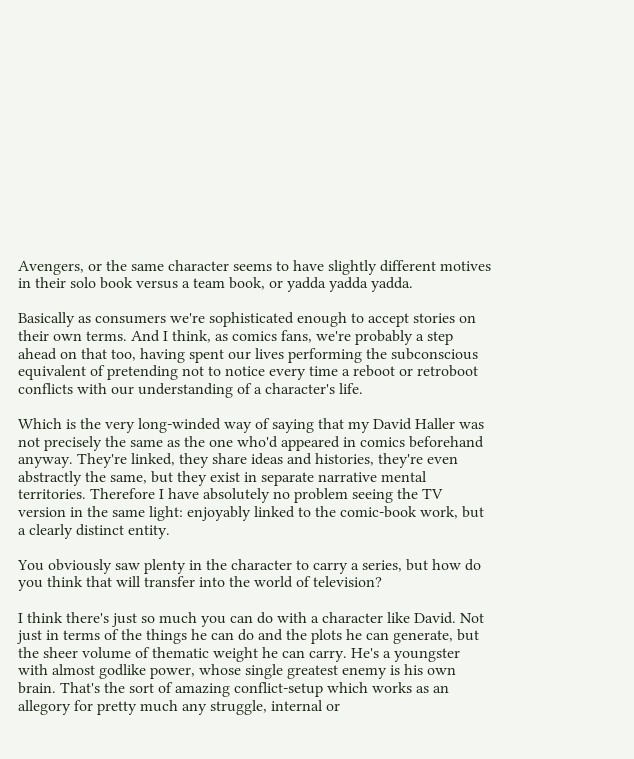Avengers, or the same character seems to have slightly different motives in their solo book versus a team book, or yadda yadda yadda.

Basically as consumers we're sophisticated enough to accept stories on their own terms. And I think, as comics fans, we're probably a step ahead on that too, having spent our lives performing the subconscious equivalent of pretending not to notice every time a reboot or retroboot conflicts with our understanding of a character's life.

Which is the very long-winded way of saying that my David Haller was not precisely the same as the one who'd appeared in comics beforehand anyway. They're linked, they share ideas and histories, they're even abstractly the same, but they exist in separate narrative mental territories. Therefore I have absolutely no problem seeing the TV version in the same light: enjoyably linked to the comic-book work, but a clearly distinct entity.

You obviously saw plenty in the character to carry a series, but how do you think that will transfer into the world of television?

I think there's just so much you can do with a character like David. Not just in terms of the things he can do and the plots he can generate, but the sheer volume of thematic weight he can carry. He's a youngster with almost godlike power, whose single greatest enemy is his own brain. That's the sort of amazing conflict-setup which works as an allegory for pretty much any struggle, internal or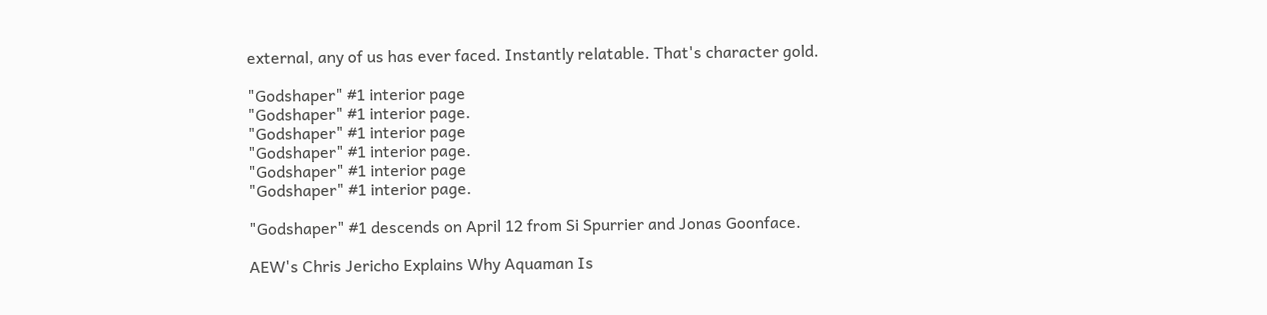external, any of us has ever faced. Instantly relatable. That's character gold.

"Godshaper" #1 interior page
"Godshaper" #1 interior page.
"Godshaper" #1 interior page
"Godshaper" #1 interior page.
"Godshaper" #1 interior page
"Godshaper" #1 interior page.

"Godshaper" #1 descends on April 12 from Si Spurrier and Jonas Goonface.

AEW's Chris Jericho Explains Why Aquaman Is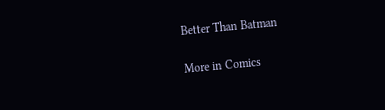Better Than Batman

More in Comics